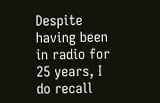Despite having been in radio for 25 years, I do recall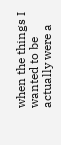when the things I wanted to be actually were a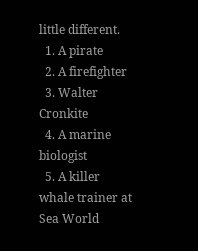little different.
  1. A pirate
  2. A firefighter
  3. Walter Cronkite
  4. A marine biologist
  5. A killer whale trainer at Sea World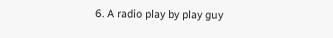6. A radio play by play guy